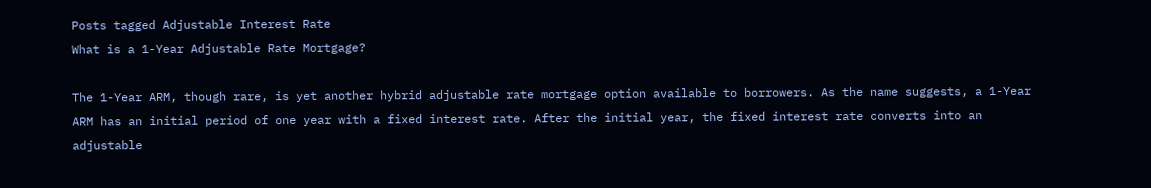Posts tagged Adjustable Interest Rate
What is a 1-Year Adjustable Rate Mortgage?

The 1-Year ARM, though rare, is yet another hybrid adjustable rate mortgage option available to borrowers. As the name suggests, a 1-Year ARM has an initial period of one year with a fixed interest rate. After the initial year, the fixed interest rate converts into an adjustable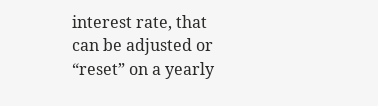interest rate, that can be adjusted or “reset” on a yearly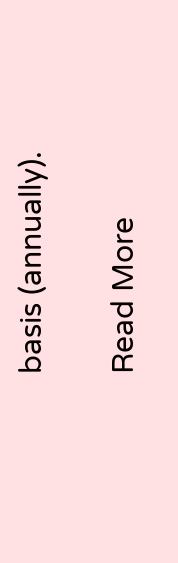basis (annually).

Read More